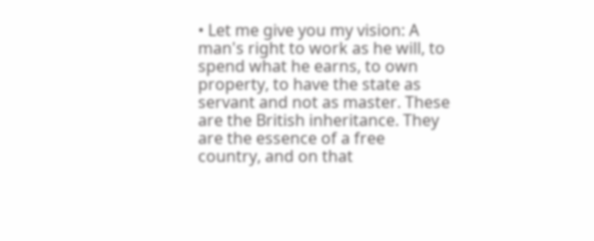• Let me give you my vision: A man's right to work as he will, to spend what he earns, to own property, to have the state as servant and not as master. These are the British inheritance. They are the essence of a free country, and on that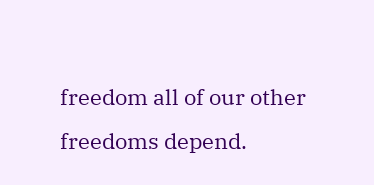freedom all of our other freedoms depend.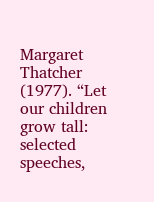Margaret Thatcher (1977). “Let our children grow tall: selected speeches,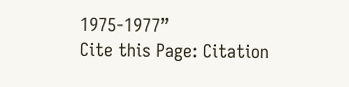1975-1977”
Cite this Page: Citation